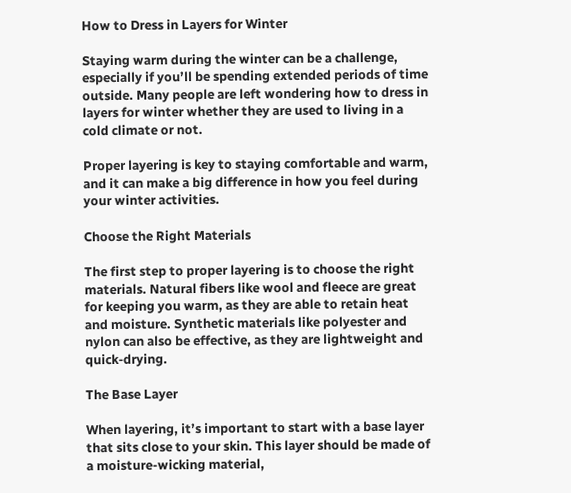How to Dress in Layers for Winter

Staying warm during the winter can be a challenge, especially if you’ll be spending extended periods of time outside. Many people are left wondering how to dress in layers for winter whether they are used to living in a cold climate or not.

Proper layering is key to staying comfortable and warm, and it can make a big difference in how you feel during your winter activities.

Choose the Right Materials

The first step to proper layering is to choose the right materials. Natural fibers like wool and fleece are great for keeping you warm, as they are able to retain heat and moisture. Synthetic materials like polyester and nylon can also be effective, as they are lightweight and quick-drying.

The Base Layer

When layering, it’s important to start with a base layer that sits close to your skin. This layer should be made of a moisture-wicking material,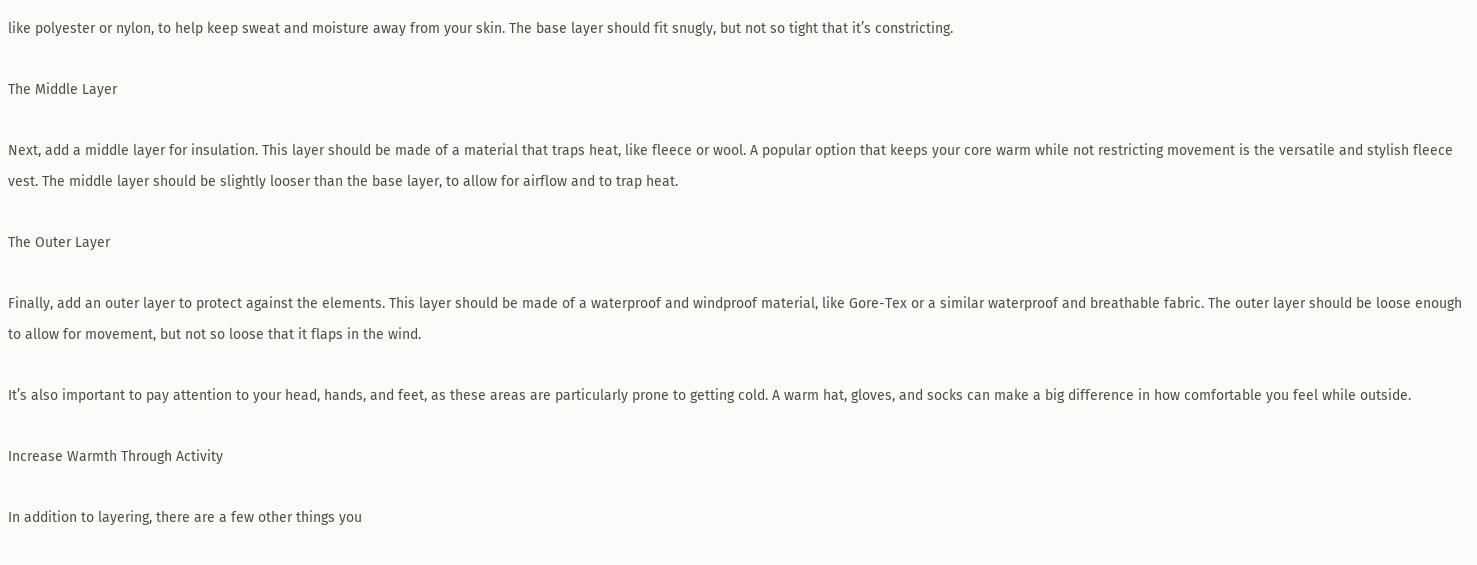like polyester or nylon, to help keep sweat and moisture away from your skin. The base layer should fit snugly, but not so tight that it’s constricting.

The Middle Layer

Next, add a middle layer for insulation. This layer should be made of a material that traps heat, like fleece or wool. A popular option that keeps your core warm while not restricting movement is the versatile and stylish fleece vest. The middle layer should be slightly looser than the base layer, to allow for airflow and to trap heat.

The Outer Layer

Finally, add an outer layer to protect against the elements. This layer should be made of a waterproof and windproof material, like Gore-Tex or a similar waterproof and breathable fabric. The outer layer should be loose enough to allow for movement, but not so loose that it flaps in the wind.

It’s also important to pay attention to your head, hands, and feet, as these areas are particularly prone to getting cold. A warm hat, gloves, and socks can make a big difference in how comfortable you feel while outside.

Increase Warmth Through Activity

In addition to layering, there are a few other things you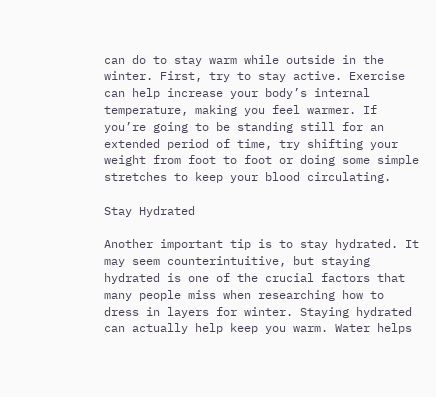can do to stay warm while outside in the winter. First, try to stay active. Exercise can help increase your body’s internal temperature, making you feel warmer. If you’re going to be standing still for an extended period of time, try shifting your weight from foot to foot or doing some simple stretches to keep your blood circulating.

Stay Hydrated

Another important tip is to stay hydrated. It may seem counterintuitive, but staying hydrated is one of the crucial factors that many people miss when researching how to dress in layers for winter. Staying hydrated can actually help keep you warm. Water helps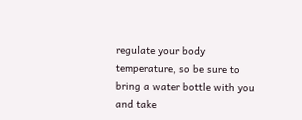regulate your body temperature, so be sure to bring a water bottle with you and take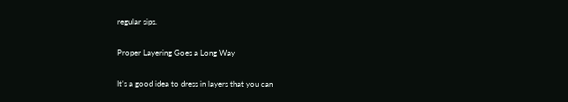regular sips.

Proper Layering Goes a Long Way

It’s a good idea to dress in layers that you can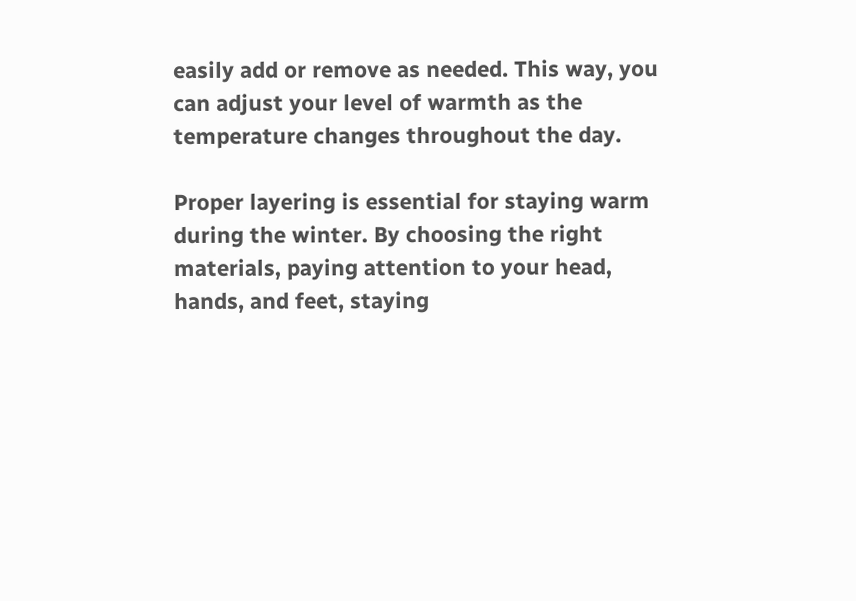easily add or remove as needed. This way, you can adjust your level of warmth as the temperature changes throughout the day.

Proper layering is essential for staying warm during the winter. By choosing the right materials, paying attention to your head, hands, and feet, staying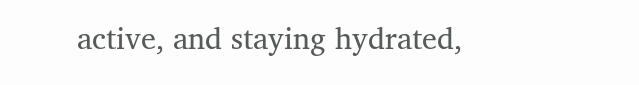active, and staying hydrated,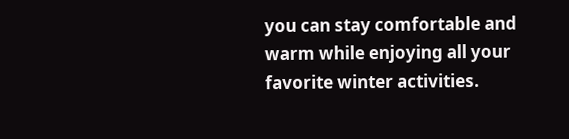you can stay comfortable and warm while enjoying all your favorite winter activities.